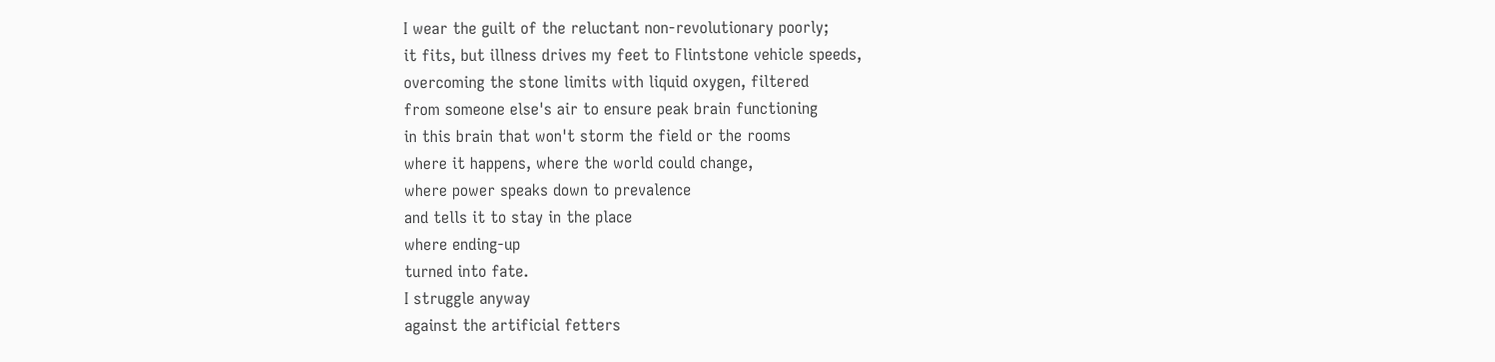I wear the guilt of the reluctant non-revolutionary poorly;
it fits, but illness drives my feet to Flintstone vehicle speeds,
overcoming the stone limits with liquid oxygen, filtered
from someone else's air to ensure peak brain functioning
in this brain that won't storm the field or the rooms
where it happens, where the world could change,
where power speaks down to prevalence
and tells it to stay in the place
where ending-up
turned into fate.
I struggle anyway
against the artificial fetters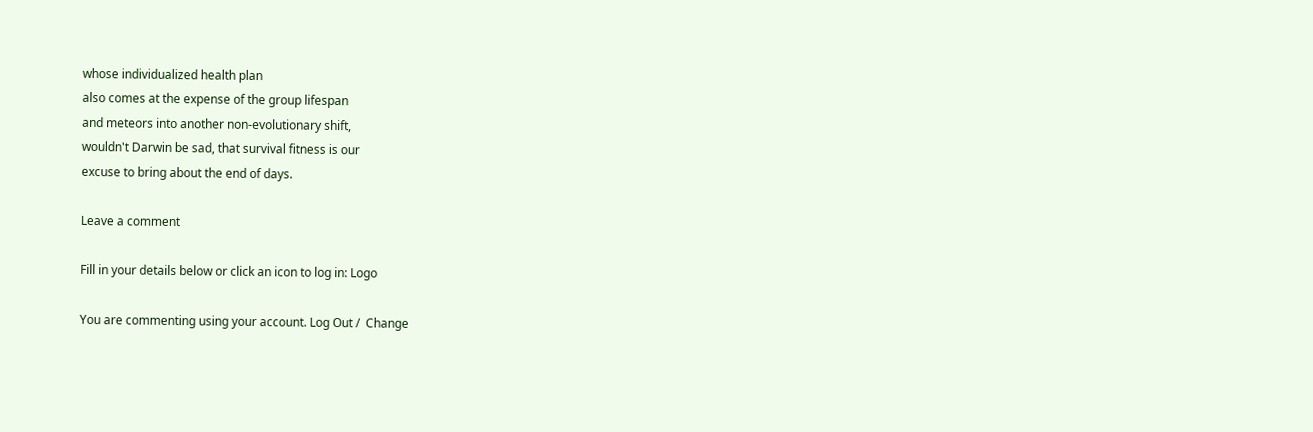whose individualized health plan
also comes at the expense of the group lifespan
and meteors into another non-evolutionary shift,
wouldn't Darwin be sad, that survival fitness is our
excuse to bring about the end of days.

Leave a comment

Fill in your details below or click an icon to log in: Logo

You are commenting using your account. Log Out /  Change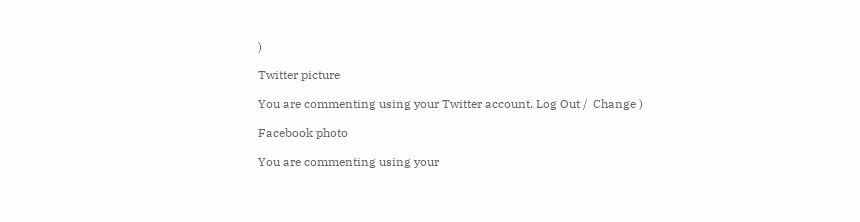)

Twitter picture

You are commenting using your Twitter account. Log Out /  Change )

Facebook photo

You are commenting using your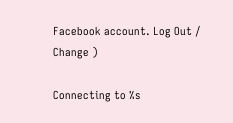Facebook account. Log Out /  Change )

Connecting to %s